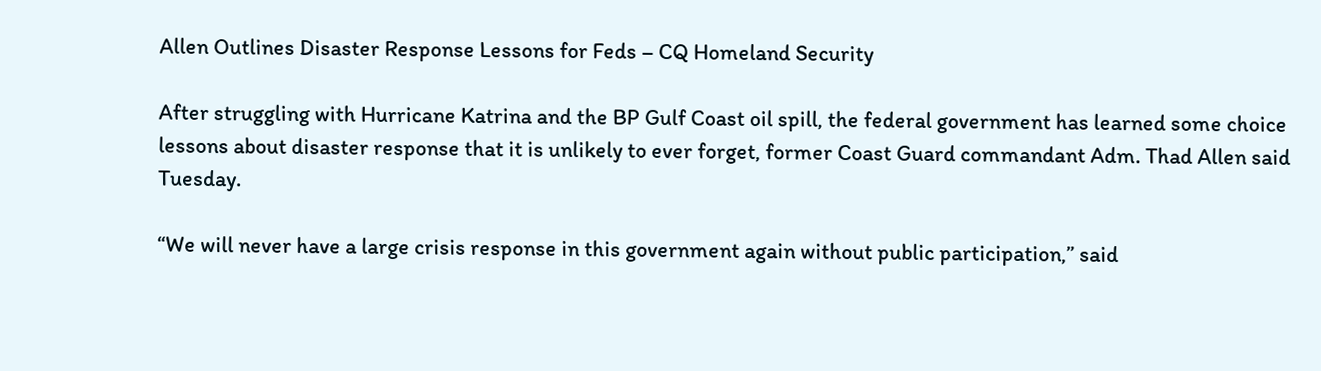Allen Outlines Disaster Response Lessons for Feds – CQ Homeland Security

After struggling with Hurricane Katrina and the BP Gulf Coast oil spill, the federal government has learned some choice lessons about disaster response that it is unlikely to ever forget, former Coast Guard commandant Adm. Thad Allen said Tuesday.

“We will never have a large crisis response in this government again without public participation,” said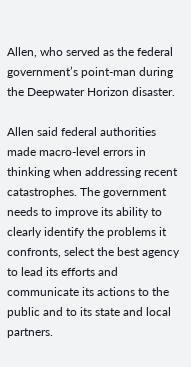Allen, who served as the federal government’s point-man during the Deepwater Horizon disaster.

Allen said federal authorities made macro-level errors in thinking when addressing recent catastrophes. The government needs to improve its ability to clearly identify the problems it confronts, select the best agency to lead its efforts and communicate its actions to the public and to its state and local partners.